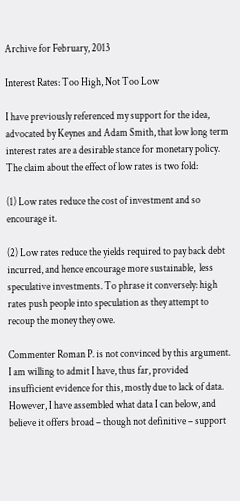Archive for February, 2013

Interest Rates: Too High, Not Too Low

I have previously referenced my support for the idea, advocated by Keynes and Adam Smith, that low long term interest rates are a desirable stance for monetary policy. The claim about the effect of low rates is two fold:

(1) Low rates reduce the cost of investment and so encourage it.

(2) Low rates reduce the yields required to pay back debt incurred, and hence encourage more sustainable,  less speculative investments. To phrase it conversely: high rates push people into speculation as they attempt to recoup the money they owe.

Commenter Roman P. is not convinced by this argument. I am willing to admit I have, thus far, provided insufficient evidence for this, mostly due to lack of data. However, I have assembled what data I can below, and believe it offers broad – though not definitive – support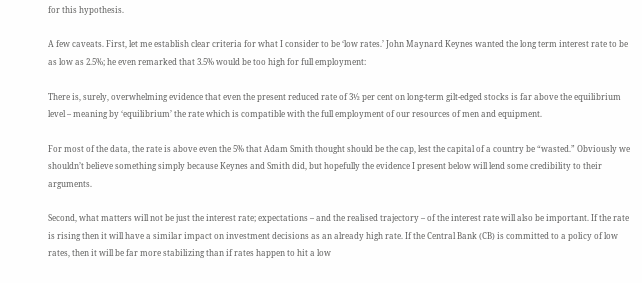for this hypothesis.

A few caveats. First, let me establish clear criteria for what I consider to be ‘low rates.’ John Maynard Keynes wanted the long term interest rate to be as low as 2.5%; he even remarked that 3.5% would be too high for full employment:

There is, surely, overwhelming evidence that even the present reduced rate of 3½ per cent on long-term gilt-edged stocks is far above the equilibrium level – meaning by ‘equilibrium’ the rate which is compatible with the full employment of our resources of men and equipment.

For most of the data, the rate is above even the 5% that Adam Smith thought should be the cap, lest the capital of a country be “wasted.” Obviously we shouldn’t believe something simply because Keynes and Smith did, but hopefully the evidence I present below will lend some credibility to their arguments.

Second, what matters will not be just the interest rate; expectations – and the realised trajectory – of the interest rate will also be important. If the rate is rising then it will have a similar impact on investment decisions as an already high rate. If the Central Bank (CB) is committed to a policy of low rates, then it will be far more stabilizing than if rates happen to hit a low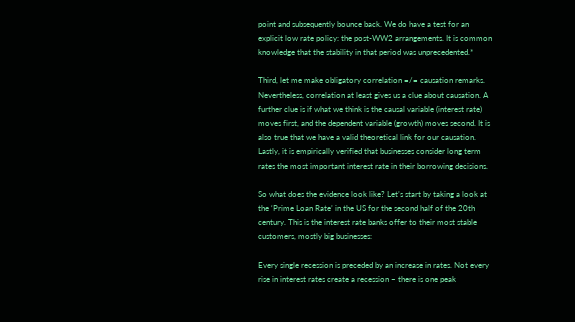point and subsequently bounce back. We do have a test for an explicit low rate policy: the post-WW2 arrangements. It is common knowledge that the stability in that period was unprecedented.*

Third, let me make obligatory correlation =/= causation remarks. Nevertheless, correlation at least gives us a clue about causation. A further clue is if what we think is the causal variable (interest rate) moves first, and the dependent variable (growth) moves second. It is also true that we have a valid theoretical link for our causation. Lastly, it is empirically verified that businesses consider long term rates the most important interest rate in their borrowing decisions.

So what does the evidence look like? Let’s start by taking a look at the ‘Prime Loan Rate’ in the US for the second half of the 20th century. This is the interest rate banks offer to their most stable customers, mostly big businesses:

Every single recession is preceded by an increase in rates. Not every rise in interest rates create a recession – there is one peak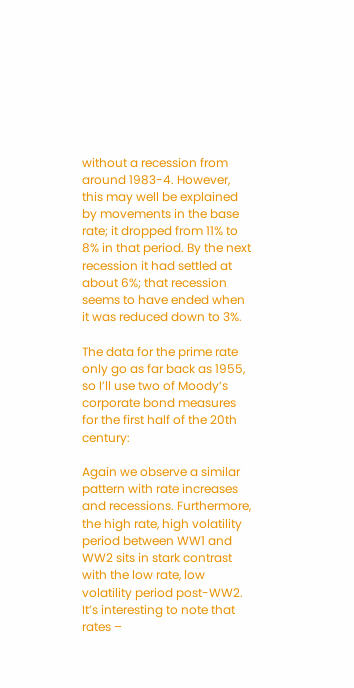without a recession from around 1983-4. However, this may well be explained by movements in the base rate; it dropped from 11% to 8% in that period. By the next recession it had settled at about 6%; that recession seems to have ended when it was reduced down to 3%.

The data for the prime rate only go as far back as 1955, so I’ll use two of Moody’s corporate bond measures for the first half of the 20th century:

Again we observe a similar pattern with rate increases and recessions. Furthermore, the high rate, high volatility period between WW1 and WW2 sits in stark contrast with the low rate, low volatility period post-WW2. It’s interesting to note that rates –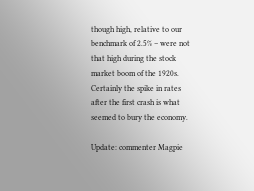though high, relative to our benchmark of 2.5% – were not that high during the stock market boom of the 1920s. Certainly the spike in rates after the first crash is what seemed to bury the economy.

Update: commenter Magpie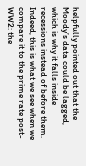helpfully pointed out that the Moody’s data could be lagged, which is why it falls inside recessions instead of before them. Indeed, this is what we see when we compare it to the prime rate post-WW2: the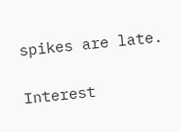spikes are late.

Interest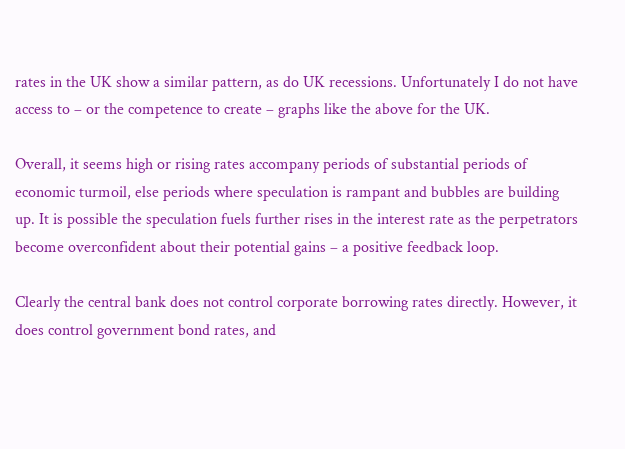rates in the UK show a similar pattern, as do UK recessions. Unfortunately I do not have access to – or the competence to create – graphs like the above for the UK.

Overall, it seems high or rising rates accompany periods of substantial periods of economic turmoil, else periods where speculation is rampant and bubbles are building up. It is possible the speculation fuels further rises in the interest rate as the perpetrators become overconfident about their potential gains – a positive feedback loop.

Clearly the central bank does not control corporate borrowing rates directly. However, it does control government bond rates, and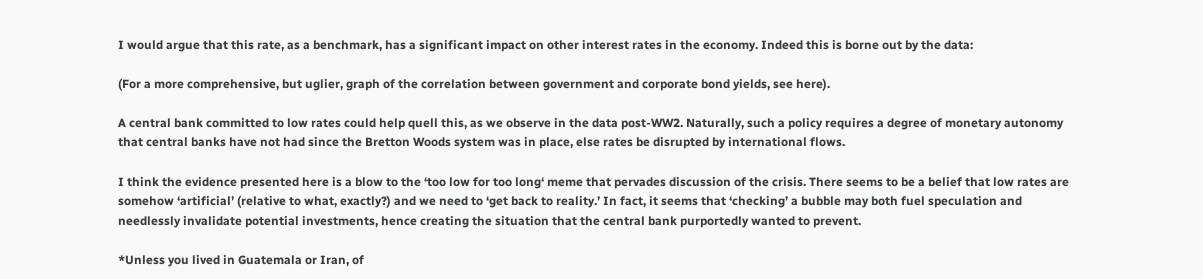I would argue that this rate, as a benchmark, has a significant impact on other interest rates in the economy. Indeed this is borne out by the data:

(For a more comprehensive, but uglier, graph of the correlation between government and corporate bond yields, see here).

A central bank committed to low rates could help quell this, as we observe in the data post-WW2. Naturally, such a policy requires a degree of monetary autonomy that central banks have not had since the Bretton Woods system was in place, else rates be disrupted by international flows.

I think the evidence presented here is a blow to the ‘too low for too long‘ meme that pervades discussion of the crisis. There seems to be a belief that low rates are somehow ‘artificial’ (relative to what, exactly?) and we need to ‘get back to reality.’ In fact, it seems that ‘checking’ a bubble may both fuel speculation and needlessly invalidate potential investments, hence creating the situation that the central bank purportedly wanted to prevent.

*Unless you lived in Guatemala or Iran, of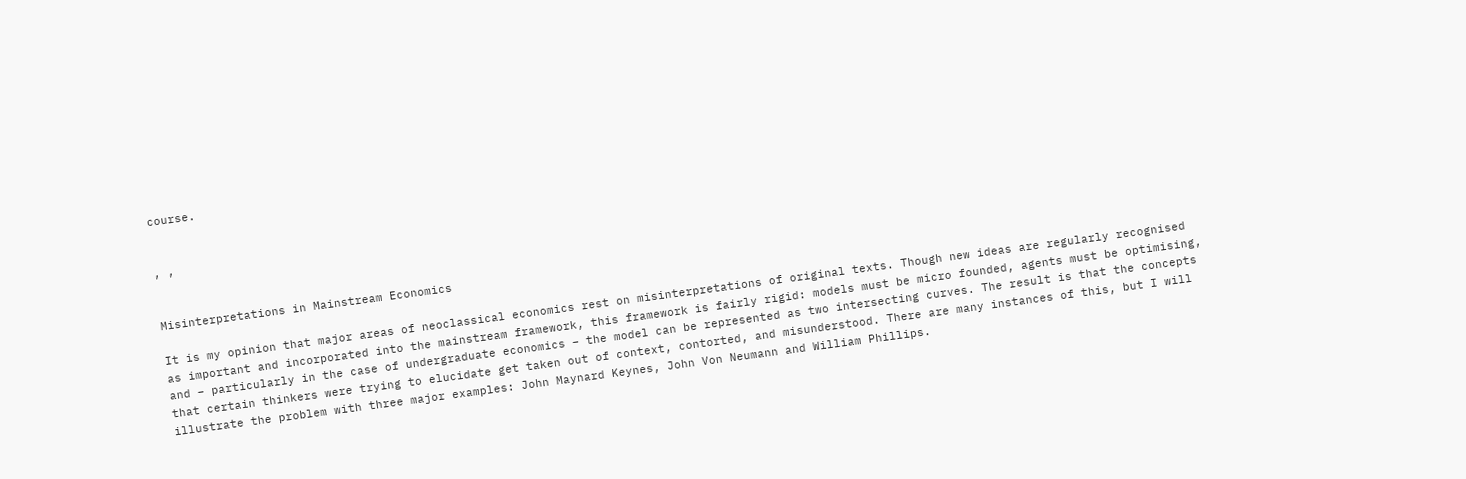course.


, ,


Misinterpretations in Mainstream Economics

It is my opinion that major areas of neoclassical economics rest on misinterpretations of original texts. Though new ideas are regularly recognised as important and incorporated into the mainstream framework, this framework is fairly rigid: models must be micro founded, agents must be optimising, and – particularly in the case of undergraduate economics – the model can be represented as two intersecting curves. The result is that the concepts that certain thinkers were trying to elucidate get taken out of context, contorted, and misunderstood. There are many instances of this, but I will illustrate the problem with three major examples: John Maynard Keynes, John Von Neumann and William Phillips.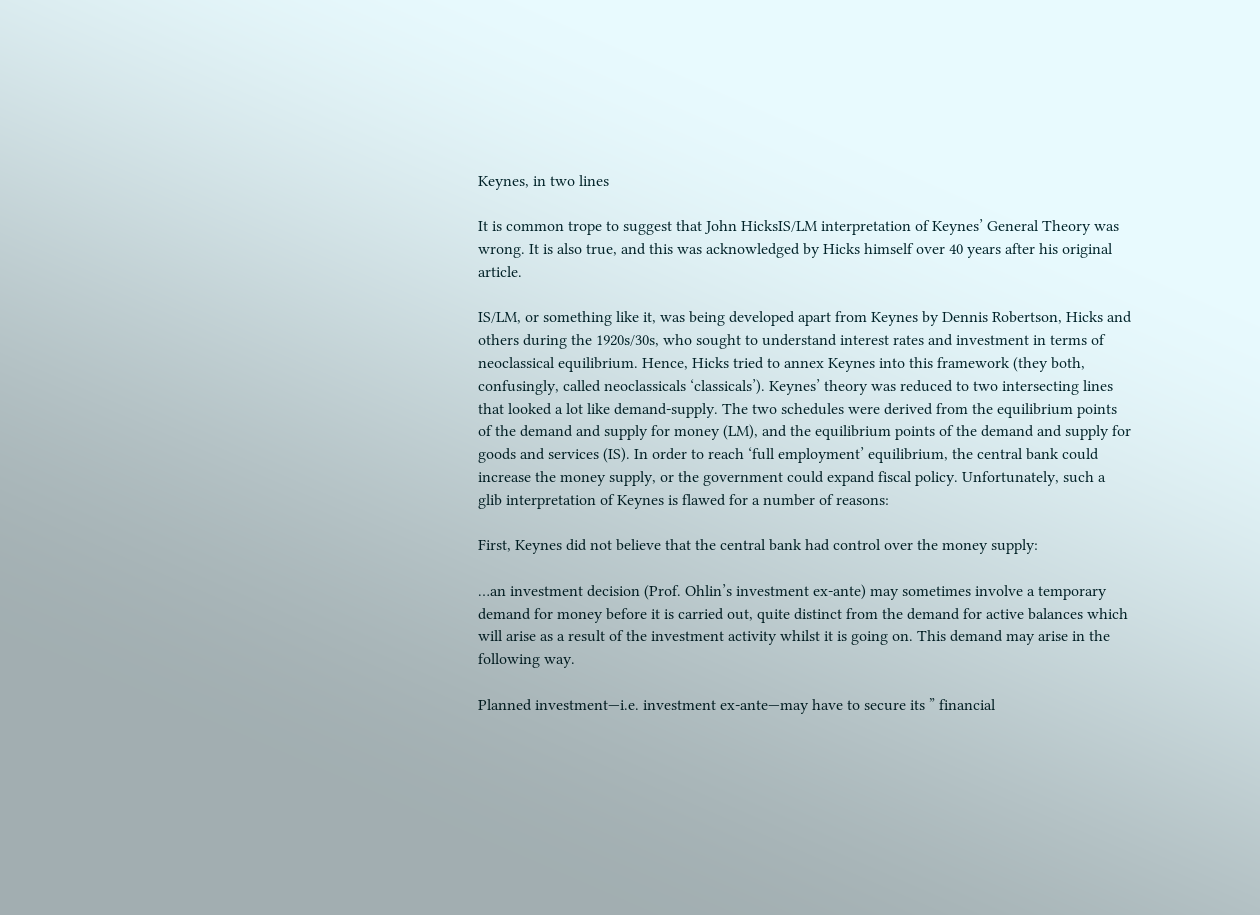Keynes, in two lines

It is common trope to suggest that John HicksIS/LM interpretation of Keynes’ General Theory was wrong. It is also true, and this was acknowledged by Hicks himself over 40 years after his original article.

IS/LM, or something like it, was being developed apart from Keynes by Dennis Robertson, Hicks and others during the 1920s/30s, who sought to understand interest rates and investment in terms of neoclassical equilibrium. Hence, Hicks tried to annex Keynes into this framework (they both, confusingly, called neoclassicals ‘classicals’). Keynes’ theory was reduced to two intersecting lines that looked a lot like demand-supply. The two schedules were derived from the equilibrium points of the demand and supply for money (LM), and the equilibrium points of the demand and supply for goods and services (IS). In order to reach ‘full employment’ equilibrium, the central bank could increase the money supply, or the government could expand fiscal policy. Unfortunately, such a glib interpretation of Keynes is flawed for a number of reasons:

First, Keynes did not believe that the central bank had control over the money supply:

…an investment decision (Prof. Ohlin’s investment ex-ante) may sometimes involve a temporary demand for money before it is carried out, quite distinct from the demand for active balances which will arise as a result of the investment activity whilst it is going on. This demand may arise in the following way.

Planned investment—i.e. investment ex-ante—may have to secure its ” financial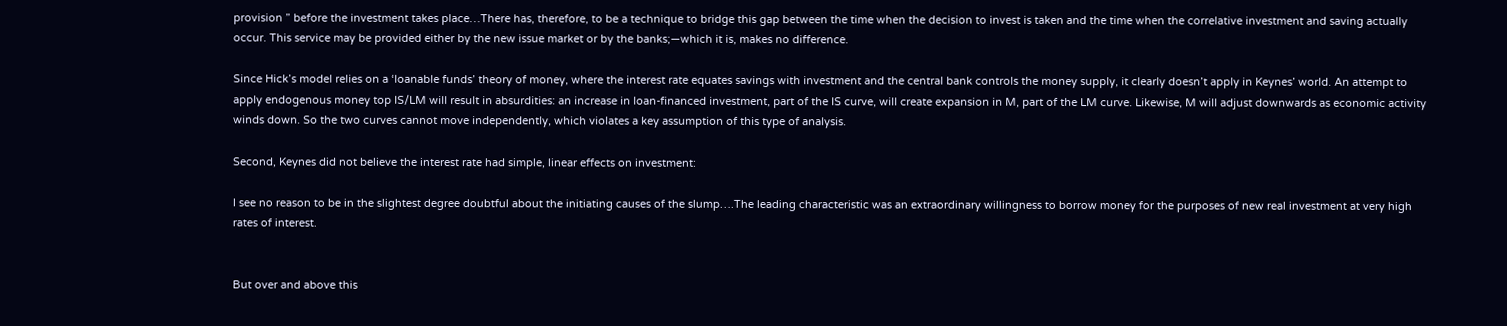provision ” before the investment takes place…There has, therefore, to be a technique to bridge this gap between the time when the decision to invest is taken and the time when the correlative investment and saving actually occur. This service may be provided either by the new issue market or by the banks;—which it is, makes no difference.

Since Hick’s model relies on a ‘loanable funds’ theory of money, where the interest rate equates savings with investment and the central bank controls the money supply, it clearly doesn’t apply in Keynes’ world. An attempt to apply endogenous money top IS/LM will result in absurdities: an increase in loan-financed investment, part of the IS curve, will create expansion in M, part of the LM curve. Likewise, M will adjust downwards as economic activity winds down. So the two curves cannot move independently, which violates a key assumption of this type of analysis.

Second, Keynes did not believe the interest rate had simple, linear effects on investment:

I see no reason to be in the slightest degree doubtful about the initiating causes of the slump….The leading characteristic was an extraordinary willingness to borrow money for the purposes of new real investment at very high rates of interest.


But over and above this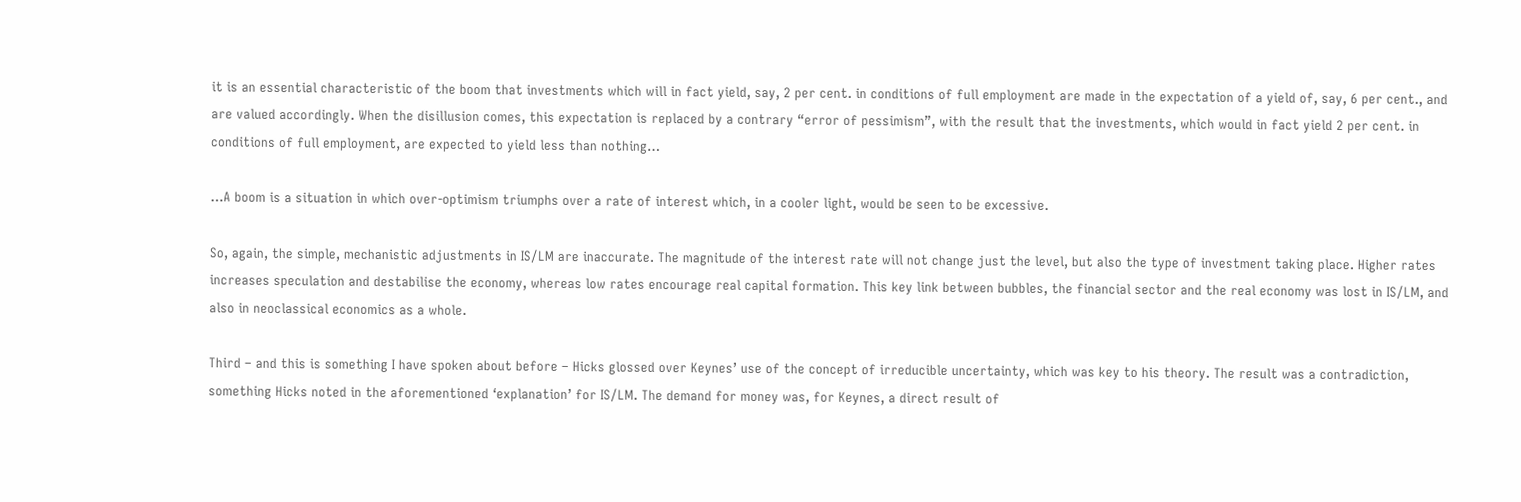it is an essential characteristic of the boom that investments which will in fact yield, say, 2 per cent. in conditions of full employment are made in the expectation of a yield of, say, 6 per cent., and are valued accordingly. When the disillusion comes, this expectation is replaced by a contrary “error of pessimism”, with the result that the investments, which would in fact yield 2 per cent. in conditions of full employment, are expected to yield less than nothing…

…A boom is a situation in which over-optimism triumphs over a rate of interest which, in a cooler light, would be seen to be excessive.

So, again, the simple, mechanistic adjustments in IS/LM are inaccurate. The magnitude of the interest rate will not change just the level, but also the type of investment taking place. Higher rates increases speculation and destabilise the economy, whereas low rates encourage real capital formation. This key link between bubbles, the financial sector and the real economy was lost in IS/LM, and also in neoclassical economics as a whole.

Third – and this is something I have spoken about before – Hicks glossed over Keynes’ use of the concept of irreducible uncertainty, which was key to his theory. The result was a contradiction, something Hicks noted in the aforementioned ‘explanation’ for IS/LM. The demand for money was, for Keynes, a direct result of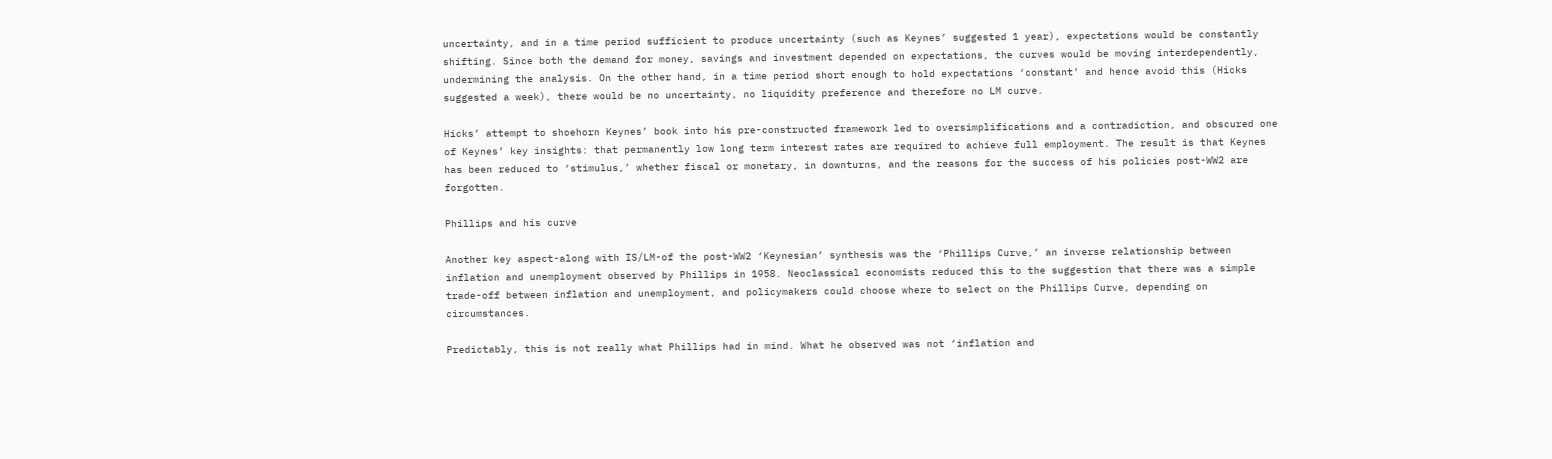uncertainty, and in a time period sufficient to produce uncertainty (such as Keynes’ suggested 1 year), expectations would be constantly shifting. Since both the demand for money, savings and investment depended on expectations, the curves would be moving interdependently, undermining the analysis. On the other hand, in a time period short enough to hold expectations ‘constant’ and hence avoid this (Hicks suggested a week), there would be no uncertainty, no liquidity preference and therefore no LM curve.

Hicks’ attempt to shoehorn Keynes’ book into his pre-constructed framework led to oversimplifications and a contradiction, and obscured one of Keynes’ key insights: that permanently low long term interest rates are required to achieve full employment. The result is that Keynes has been reduced to ‘stimulus,’ whether fiscal or monetary, in downturns, and the reasons for the success of his policies post-WW2 are forgotten.

Phillips and his curve

Another key aspect-along with IS/LM-of the post-WW2 ‘Keynesian’ synthesis was the ‘Phillips Curve,’ an inverse relationship between inflation and unemployment observed by Phillips in 1958. Neoclassical economists reduced this to the suggestion that there was a simple trade-off between inflation and unemployment, and policymakers could choose where to select on the Phillips Curve, depending on circumstances.

Predictably, this is not really what Phillips had in mind. What he observed was not ‘inflation and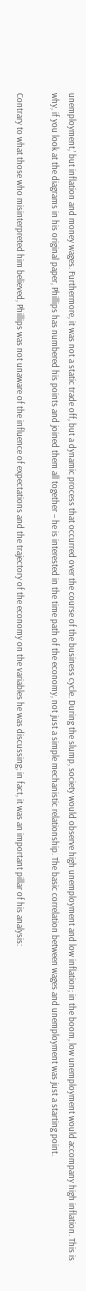unemployment,’ but inflation and money wages. Furthermore, it was not a static trade off, but a dynamic process that occurred over the course of the business cycle. During the slump, society would observe high unemployment and low inflation; in the boom, low unemployment would accompany high inflation. This is why, if you look at the diagrams in his original paper, Phillips has numbered his points and joined them all together – he is interested in the time path of the economy, not just a simple mechanistic relationship. The basic correlation between wages and unemployment was just a starting point.

Contrary to what those who misinterpreted him believed, Phillips was not unaware of the influence of expectations and the trajectory of the economy on the variables he was discussing; in fact, it was an important pillar of his analysis: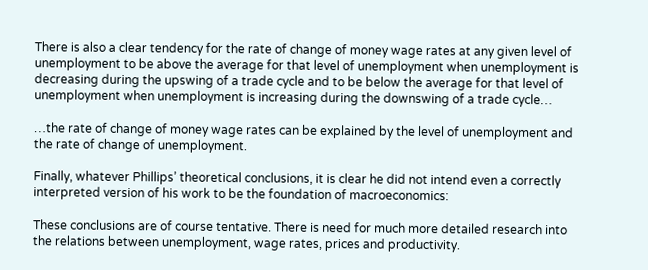There is also a clear tendency for the rate of change of money wage rates at any given level of unemployment to be above the average for that level of unemployment when unemployment is decreasing during the upswing of a trade cycle and to be below the average for that level of unemployment when unemployment is increasing during the downswing of a trade cycle…

…the rate of change of money wage rates can be explained by the level of unemployment and the rate of change of unemployment.

Finally, whatever Phillips’ theoretical conclusions, it is clear he did not intend even a correctly interpreted version of his work to be the foundation of macroeconomics:

These conclusions are of course tentative. There is need for much more detailed research into the relations between unemployment, wage rates, prices and productivity.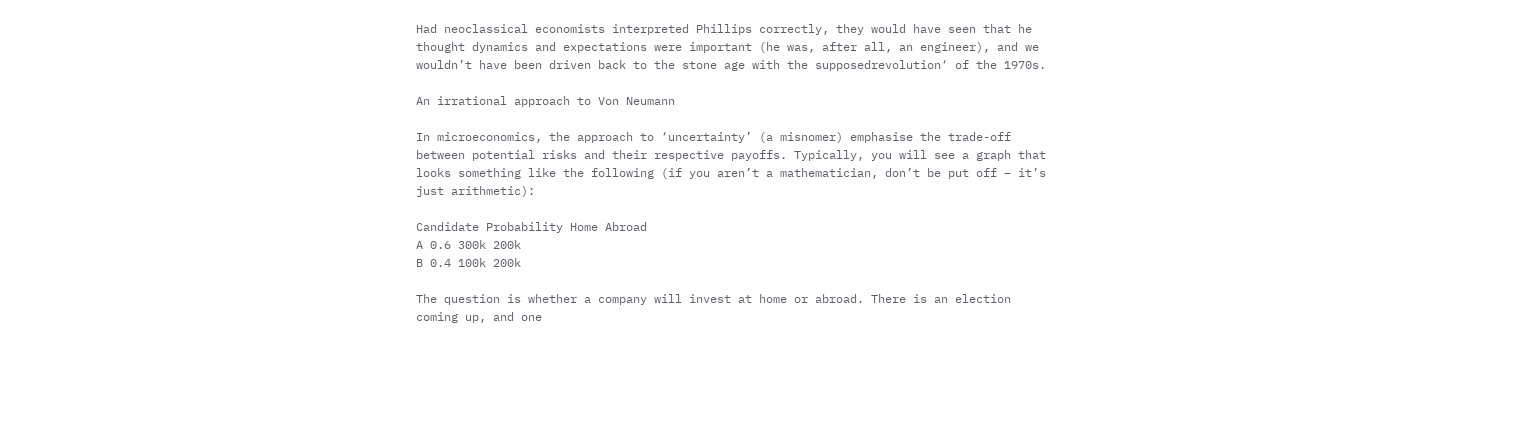Had neoclassical economists interpreted Phillips correctly, they would have seen that he thought dynamics and expectations were important (he was, after all, an engineer), and we wouldn’t have been driven back to the stone age with the supposedrevolution‘ of the 1970s.

An irrational approach to Von Neumann

In microeconomics, the approach to ‘uncertainty’ (a misnomer) emphasise the trade-off between potential risks and their respective payoffs. Typically, you will see a graph that looks something like the following (if you aren’t a mathematician, don’t be put off – it’s just arithmetic):

Candidate Probability Home Abroad
A 0.6 300k 200k
B 0.4 100k 200k

The question is whether a company will invest at home or abroad. There is an election coming up, and one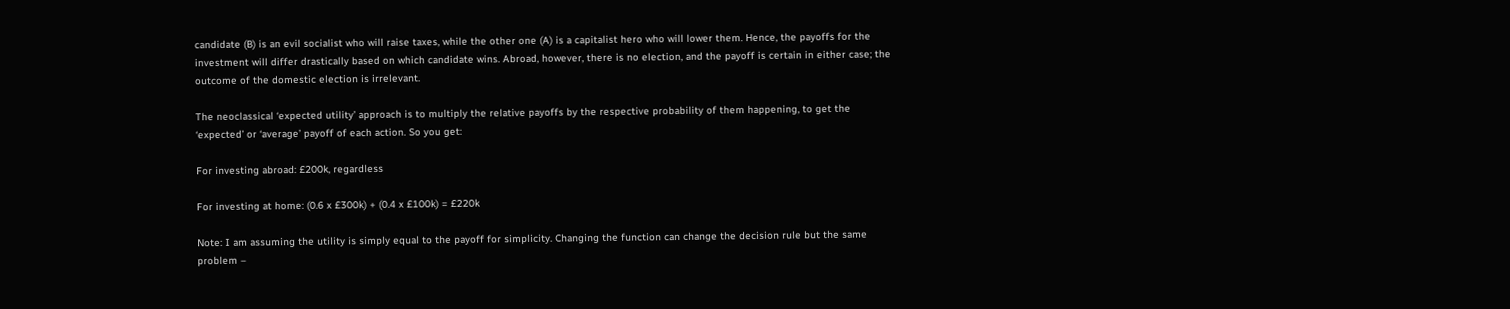candidate (B) is an evil socialist who will raise taxes, while the other one (A) is a capitalist hero who will lower them. Hence, the payoffs for the investment will differ drastically based on which candidate wins. Abroad, however, there is no election, and the payoff is certain in either case; the outcome of the domestic election is irrelevant.

The neoclassical ‘expected utility’ approach is to multiply the relative payoffs by the respective probability of them happening, to get the ‘expected’ or ‘average’ payoff of each action. So you get:

For investing abroad: £200k, regardless

For investing at home: (0.6 x £300k) + (0.4 x £100k) = £220k

Note: I am assuming the utility is simply equal to the payoff for simplicity. Changing the function can change the decision rule but the same problem –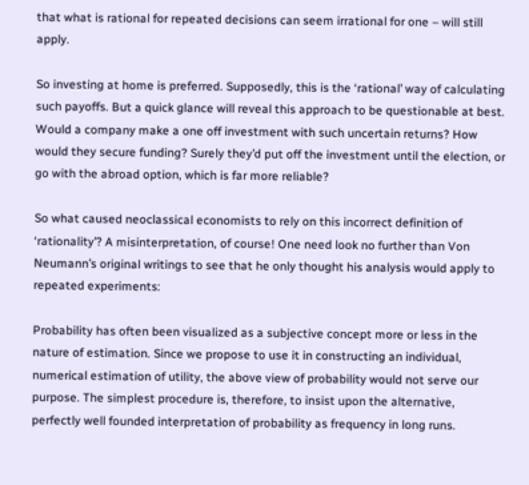that what is rational for repeated decisions can seem irrational for one – will still apply.

So investing at home is preferred. Supposedly, this is the ‘rational’ way of calculating such payoffs. But a quick glance will reveal this approach to be questionable at best. Would a company make a one off investment with such uncertain returns? How would they secure funding? Surely they’d put off the investment until the election, or go with the abroad option, which is far more reliable?

So what caused neoclassical economists to rely on this incorrect definition of ‘rationality’? A misinterpretation, of course! One need look no further than Von Neumann’s original writings to see that he only thought his analysis would apply to repeated experiments:

Probability has often been visualized as a subjective concept more or less in the nature of estimation. Since we propose to use it in constructing an individual, numerical estimation of utility, the above view of probability would not serve our purpose. The simplest procedure is, therefore, to insist upon the alternative, perfectly well founded interpretation of probability as frequency in long runs.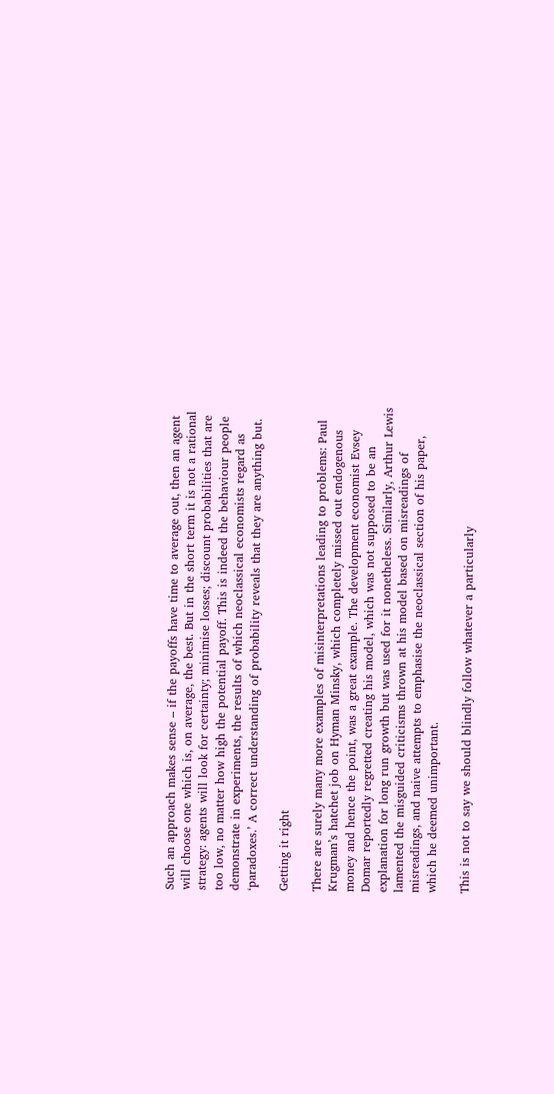Such an approach makes sense – if the payoffs have time to average out, then an agent will choose one which is, on average, the best. But in the short term it is not a rational strategy: agents will look for certainty; minimise losses; discount probabilities that are too low, no matter how high the potential payoff. This is indeed the behaviour people demonstrate in experiments, the results of which neoclassical economists regard as ‘paradoxes.’ A correct understanding of probability reveals that they are anything but.

Getting it right

There are surely many more examples of misinterpretations leading to problems: Paul Krugman’s hatchet job on Hyman Minsky, which completely missed out endogenous money and hence the point, was a great example. The development economist Evsey Domar reportedly regretted creating his model, which was not supposed to be an explanation for long run growth but was used for it nonetheless. Similarly, Arthur Lewis lamented the misguided criticisms thrown at his model based on misreadings of misreadings, and naive attempts to emphasise the neoclassical section of his paper, which he deemed unimportant.

This is not to say we should blindly follow whatever a particularly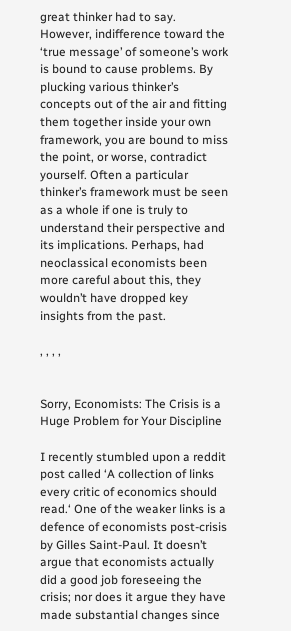great thinker had to say. However, indifference toward the ‘true message’ of someone’s work is bound to cause problems. By plucking various thinker’s concepts out of the air and fitting them together inside your own framework, you are bound to miss the point, or worse, contradict yourself. Often a particular thinker’s framework must be seen as a whole if one is truly to understand their perspective and its implications. Perhaps, had neoclassical economists been more careful about this, they wouldn’t have dropped key insights from the past.

, , , ,


Sorry, Economists: The Crisis is a Huge Problem for Your Discipline

I recently stumbled upon a reddit post called ‘A collection of links every critic of economics should read.‘ One of the weaker links is a defence of economists post-crisis by Gilles Saint-Paul. It doesn’t argue that economists actually did a good job foreseeing the crisis; nor does it argue they have made substantial changes since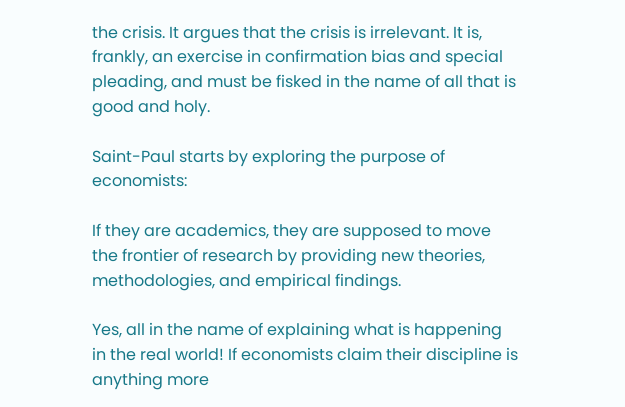the crisis. It argues that the crisis is irrelevant. It is, frankly, an exercise in confirmation bias and special pleading, and must be fisked in the name of all that is good and holy.

Saint-Paul starts by exploring the purpose of economists:

If they are academics, they are supposed to move the frontier of research by providing new theories, methodologies, and empirical findings.

Yes, all in the name of explaining what is happening in the real world! If economists claim their discipline is anything more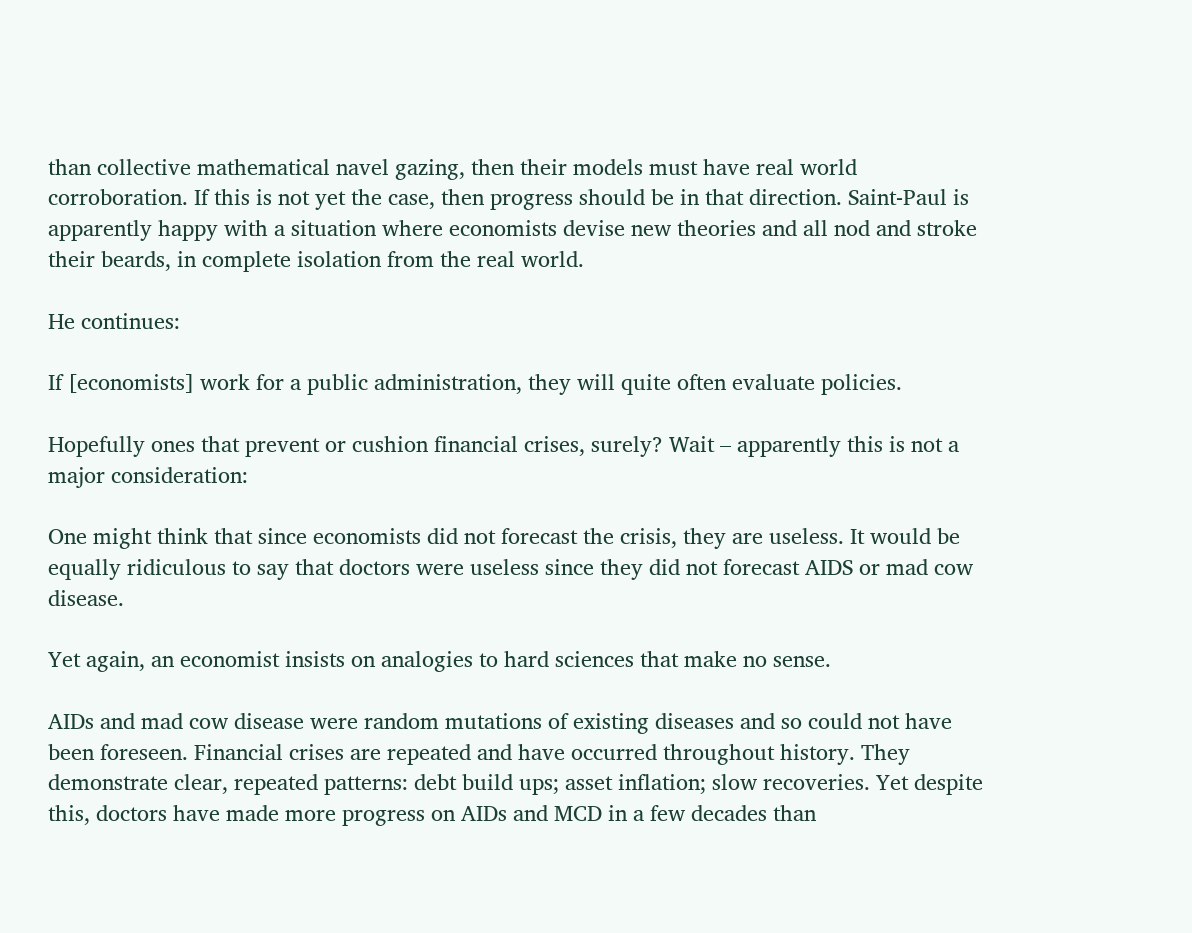than collective mathematical navel gazing, then their models must have real world corroboration. If this is not yet the case, then progress should be in that direction. Saint-Paul is apparently happy with a situation where economists devise new theories and all nod and stroke their beards, in complete isolation from the real world.

He continues:

If [economists] work for a public administration, they will quite often evaluate policies.

Hopefully ones that prevent or cushion financial crises, surely? Wait – apparently this is not a major consideration:

One might think that since economists did not forecast the crisis, they are useless. It would be equally ridiculous to say that doctors were useless since they did not forecast AIDS or mad cow disease.

Yet again, an economist insists on analogies to hard sciences that make no sense.

AIDs and mad cow disease were random mutations of existing diseases and so could not have been foreseen. Financial crises are repeated and have occurred throughout history. They demonstrate clear, repeated patterns: debt build ups; asset inflation; slow recoveries. Yet despite this, doctors have made more progress on AIDs and MCD in a few decades than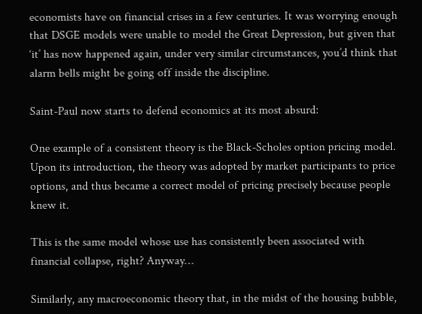economists have on financial crises in a few centuries. It was worrying enough that DSGE models were unable to model the Great Depression, but given that ‘it’ has now happened again, under very similar circumstances, you’d think that alarm bells might be going off inside the discipline.

Saint-Paul now starts to defend economics at its most absurd:

One example of a consistent theory is the Black-Scholes option pricing model. Upon its introduction, the theory was adopted by market participants to price options, and thus became a correct model of pricing precisely because people knew it.

This is the same model whose use has consistently been associated with financial collapse, right? Anyway…

Similarly, any macroeconomic theory that, in the midst of the housing bubble,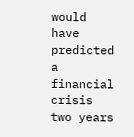would have predicted a financial crisis two years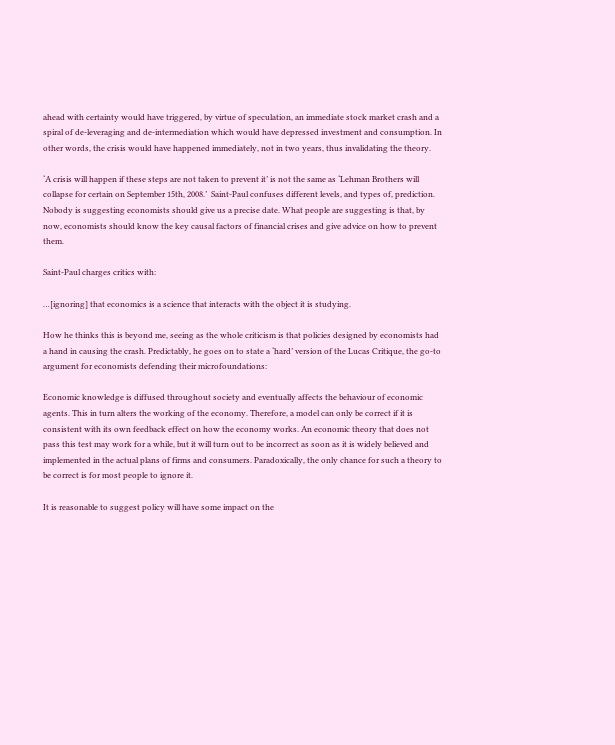ahead with certainty would have triggered, by virtue of speculation, an immediate stock market crash and a spiral of de-leveraging and de-intermediation which would have depressed investment and consumption. In other words, the crisis would have happened immediately, not in two years, thus invalidating the theory.

‘A crisis will happen if these steps are not taken to prevent it’ is not the same as ‘Lehman Brothers will collapse for certain on September 15th, 2008.’  Saint-Paul confuses different levels, and types of, prediction. Nobody is suggesting economists should give us a precise date. What people are suggesting is that, by now, economists should know the key causal factors of financial crises and give advice on how to prevent them.

Saint-Paul charges critics with:

…[ignoring] that economics is a science that interacts with the object it is studying.

How he thinks this is beyond me, seeing as the whole criticism is that policies designed by economists had a hand in causing the crash. Predictably, he goes on to state a ‘hard’ version of the Lucas Critique, the go-to argument for economists defending their microfoundations:

Economic knowledge is diffused throughout society and eventually affects the behaviour of economic agents. This in turn alters the working of the economy. Therefore, a model can only be correct if it is consistent with its own feedback effect on how the economy works. An economic theory that does not pass this test may work for a while, but it will turn out to be incorrect as soon as it is widely believed and implemented in the actual plans of firms and consumers. Paradoxically, the only chance for such a theory to be correct is for most people to ignore it.

It is reasonable to suggest policy will have some impact on the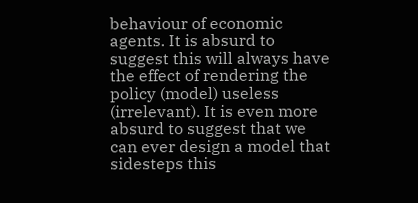behaviour of economic agents. It is absurd to suggest this will always have the effect of rendering the policy (model) useless (irrelevant). It is even more absurd to suggest that we can ever design a model that sidesteps this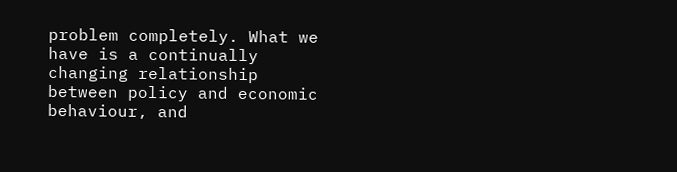problem completely. What we have is a continually changing relationship between policy and economic behaviour, and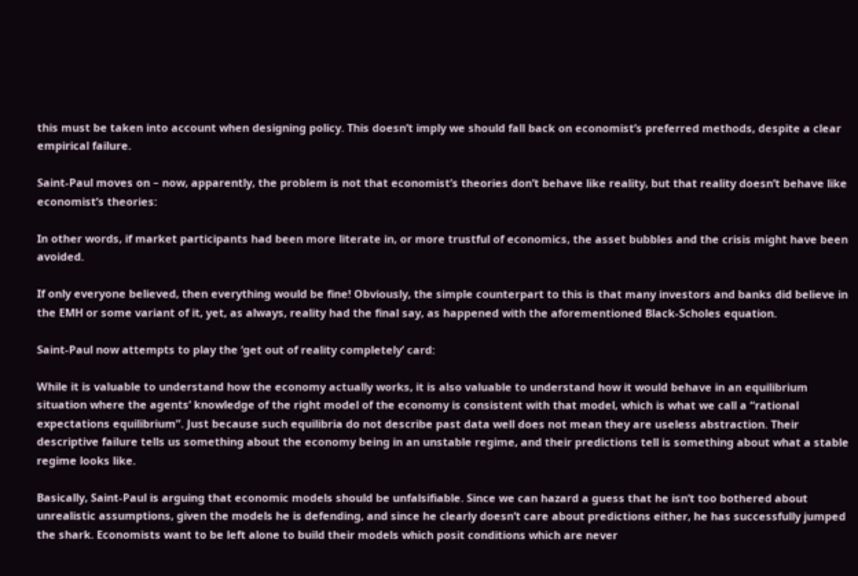this must be taken into account when designing policy. This doesn’t imply we should fall back on economist’s preferred methods, despite a clear empirical failure.

Saint-Paul moves on – now, apparently, the problem is not that economist’s theories don’t behave like reality, but that reality doesn’t behave like economist’s theories:

In other words, if market participants had been more literate in, or more trustful of economics, the asset bubbles and the crisis might have been avoided.

If only everyone believed, then everything would be fine! Obviously, the simple counterpart to this is that many investors and banks did believe in the EMH or some variant of it, yet, as always, reality had the final say, as happened with the aforementioned Black-Scholes equation.

Saint-Paul now attempts to play the ‘get out of reality completely’ card:

While it is valuable to understand how the economy actually works, it is also valuable to understand how it would behave in an equilibrium situation where the agents’ knowledge of the right model of the economy is consistent with that model, which is what we call a “rational expectations equilibrium”. Just because such equilibria do not describe past data well does not mean they are useless abstraction. Their descriptive failure tells us something about the economy being in an unstable regime, and their predictions tell is something about what a stable regime looks like.

Basically, Saint-Paul is arguing that economic models should be unfalsifiable. Since we can hazard a guess that he isn’t too bothered about unrealistic assumptions, given the models he is defending, and since he clearly doesn’t care about predictions either, he has successfully jumped the shark. Economists want to be left alone to build their models which posit conditions which are never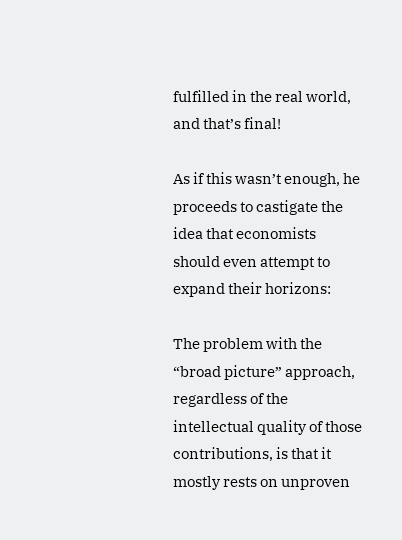fulfilled in the real world, and that’s final!

As if this wasn’t enough, he proceeds to castigate the idea that economists should even attempt to expand their horizons:

The problem with the “broad picture” approach, regardless of the intellectual quality of those contributions, is that it mostly rests on unproven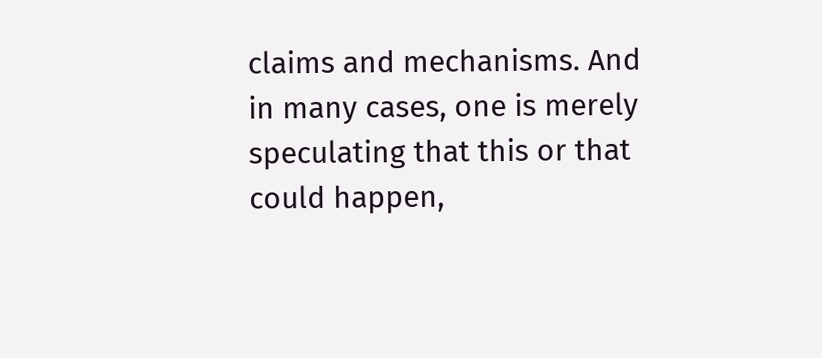claims and mechanisms. And in many cases, one is merely speculating that this or that could happen,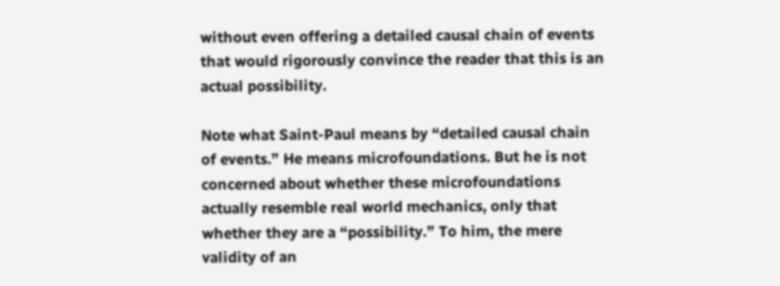without even offering a detailed causal chain of events that would rigorously convince the reader that this is an actual possibility.

Note what Saint-Paul means by “detailed causal chain of events.” He means microfoundations. But he is not concerned about whether these microfoundations actually resemble real world mechanics, only that whether they are a “possibility.” To him, the mere validity of an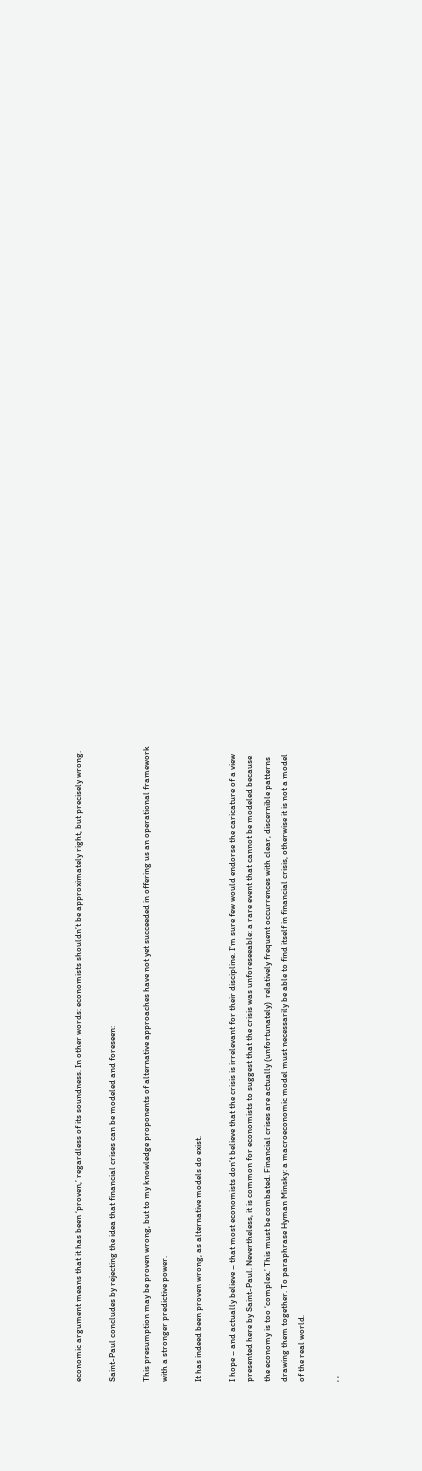economic argument means that it has been ‘proven,’ regardless of its soundness. In other words: economists shouldn’t be approximately right, but precisely wrong.

Saint-Paul concludes by rejecting the idea that financial crises can be modeled and foreseen:

This presumption may be proven wrong, but to my knowledge proponents of alternative approaches have not yet succeeded in offering us an operational framework with a stronger predictive power.

It has indeed been proven wrong, as alternative models do exist.

I hope – and actually believe – that most economists don’t believe that the crisis is irrelevant for their discipline. I’m sure few would endorse the caricature of a view presented here by Saint-Paul. Nevertheless, it is common for economists to suggest that the crisis was unforeseeable: a rare event that cannot be modeled because the economy is too ‘complex.’ This must be combated. Financial crises are actually (unfortunately)  relatively frequent occurrences with clear, discernible patterns drawing them together. To paraphrase Hyman Minsky: a macroeconomic model must necessarily be able to find itself in financial crisis, otherwise it is not a model of the real world.

, ,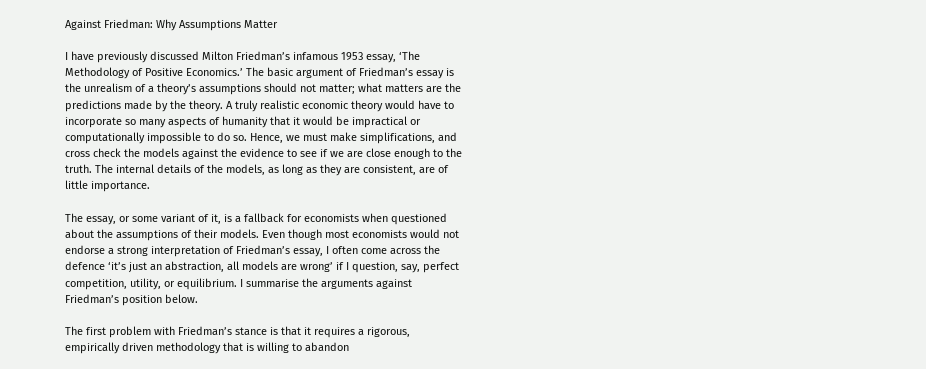Against Friedman: Why Assumptions Matter

I have previously discussed Milton Friedman’s infamous 1953 essay, ‘The Methodology of Positive Economics.’ The basic argument of Friedman’s essay is the unrealism of a theory’s assumptions should not matter; what matters are the predictions made by the theory. A truly realistic economic theory would have to incorporate so many aspects of humanity that it would be impractical or computationally impossible to do so. Hence, we must make simplifications, and cross check the models against the evidence to see if we are close enough to the truth. The internal details of the models, as long as they are consistent, are of little importance.

The essay, or some variant of it, is a fallback for economists when questioned about the assumptions of their models. Even though most economists would not endorse a strong interpretation of Friedman’s essay, I often come across the defence ‘it’s just an abstraction, all models are wrong’ if I question, say, perfect competition, utility, or equilibrium. I summarise the arguments against Friedman’s position below.

The first problem with Friedman’s stance is that it requires a rigorous, empirically driven methodology that is willing to abandon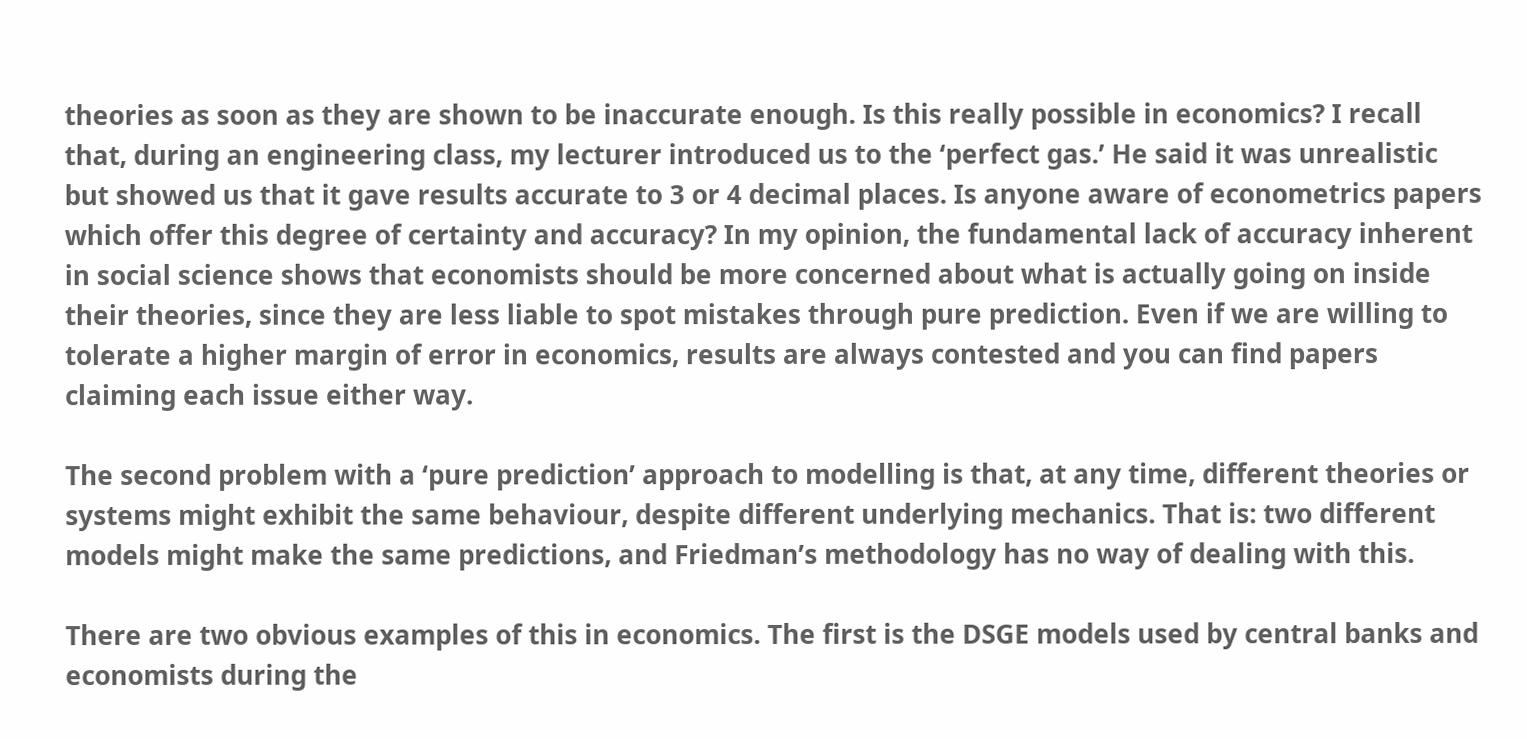theories as soon as they are shown to be inaccurate enough. Is this really possible in economics? I recall that, during an engineering class, my lecturer introduced us to the ‘perfect gas.’ He said it was unrealistic  but showed us that it gave results accurate to 3 or 4 decimal places. Is anyone aware of econometrics papers which offer this degree of certainty and accuracy? In my opinion, the fundamental lack of accuracy inherent in social science shows that economists should be more concerned about what is actually going on inside their theories, since they are less liable to spot mistakes through pure prediction. Even if we are willing to tolerate a higher margin of error in economics, results are always contested and you can find papers claiming each issue either way.

The second problem with a ‘pure prediction’ approach to modelling is that, at any time, different theories or systems might exhibit the same behaviour, despite different underlying mechanics. That is: two different models might make the same predictions, and Friedman’s methodology has no way of dealing with this.

There are two obvious examples of this in economics. The first is the DSGE models used by central banks and economists during the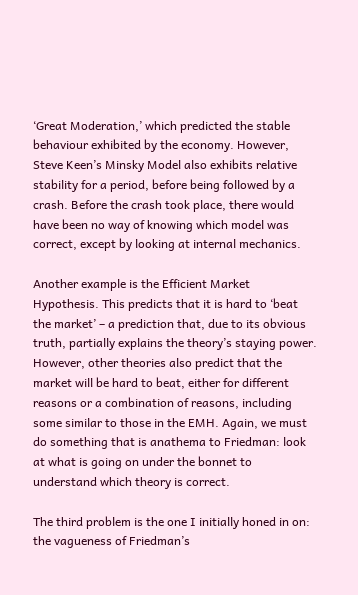‘Great Moderation,’ which predicted the stable behaviour exhibited by the economy. However, Steve Keen’s Minsky Model also exhibits relative stability for a period, before being followed by a crash. Before the crash took place, there would have been no way of knowing which model was correct, except by looking at internal mechanics.

Another example is the Efficient Market Hypothesis. This predicts that it is hard to ‘beat the market’ – a prediction that, due to its obvious truth, partially explains the theory’s staying power. However, other theories also predict that the market will be hard to beat, either for different reasons or a combination of reasons, including some similar to those in the EMH. Again, we must do something that is anathema to Friedman: look at what is going on under the bonnet to understand which theory is correct.

The third problem is the one I initially honed in on: the vagueness of Friedman’s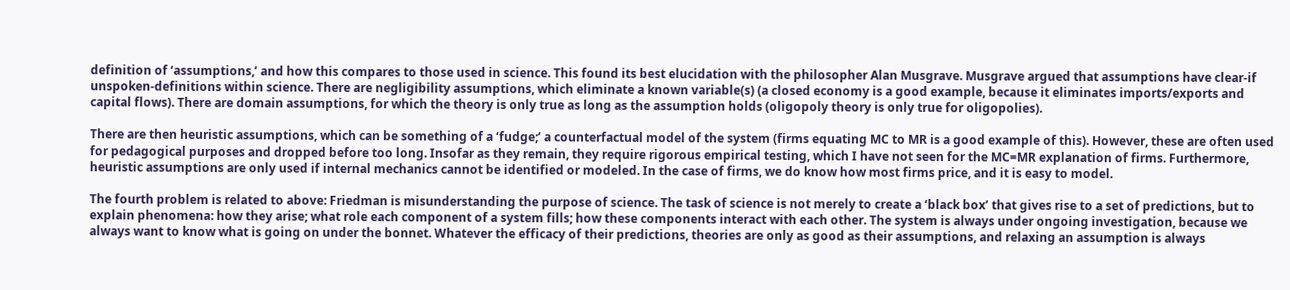definition of ‘assumptions,’ and how this compares to those used in science. This found its best elucidation with the philosopher Alan Musgrave. Musgrave argued that assumptions have clear-if unspoken-definitions within science. There are negligibility assumptions, which eliminate a known variable(s) (a closed economy is a good example, because it eliminates imports/exports and capital flows). There are domain assumptions, for which the theory is only true as long as the assumption holds (oligopoly theory is only true for oligopolies).

There are then heuristic assumptions, which can be something of a ‘fudge;’ a counterfactual model of the system (firms equating MC to MR is a good example of this). However, these are often used for pedagogical purposes and dropped before too long. Insofar as they remain, they require rigorous empirical testing, which I have not seen for the MC=MR explanation of firms. Furthermore, heuristic assumptions are only used if internal mechanics cannot be identified or modeled. In the case of firms, we do know how most firms price, and it is easy to model.

The fourth problem is related to above: Friedman is misunderstanding the purpose of science. The task of science is not merely to create a ‘black box’ that gives rise to a set of predictions, but to explain phenomena: how they arise; what role each component of a system fills; how these components interact with each other. The system is always under ongoing investigation, because we always want to know what is going on under the bonnet. Whatever the efficacy of their predictions, theories are only as good as their assumptions, and relaxing an assumption is always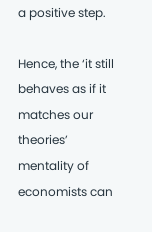a positive step.

Hence, the ‘it still behaves as if it matches our theories’ mentality of economists can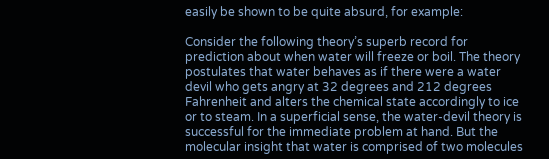easily be shown to be quite absurd, for example:

Consider the following theory’s superb record for prediction about when water will freeze or boil. The theory postulates that water behaves as if there were a water devil who gets angry at 32 degrees and 212 degrees Fahrenheit and alters the chemical state accordingly to ice or to steam. In a superficial sense, the water-devil theory is successful for the immediate problem at hand. But the molecular insight that water is comprised of two molecules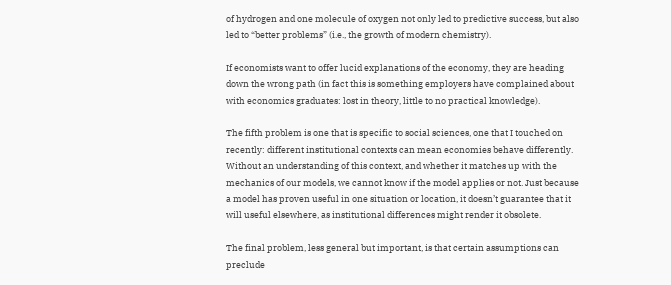of hydrogen and one molecule of oxygen not only led to predictive success, but also led to “better problems” (i.e., the growth of modern chemistry).

If economists want to offer lucid explanations of the economy, they are heading down the wrong path (in fact this is something employers have complained about with economics graduates: lost in theory, little to no practical knowledge).

The fifth problem is one that is specific to social sciences, one that I touched on recently: different institutional contexts can mean economies behave differently. Without an understanding of this context, and whether it matches up with the mechanics of our models, we cannot know if the model applies or not. Just because a model has proven useful in one situation or location, it doesn’t guarantee that it will useful elsewhere, as institutional differences might render it obsolete.

The final problem, less general but important, is that certain assumptions can preclude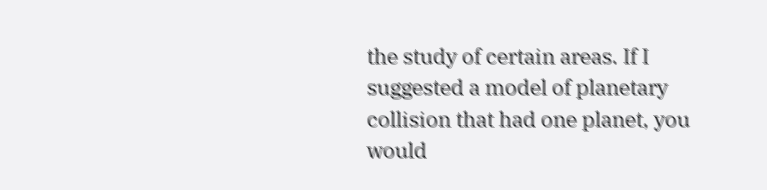the study of certain areas. If I suggested a model of planetary collision that had one planet, you would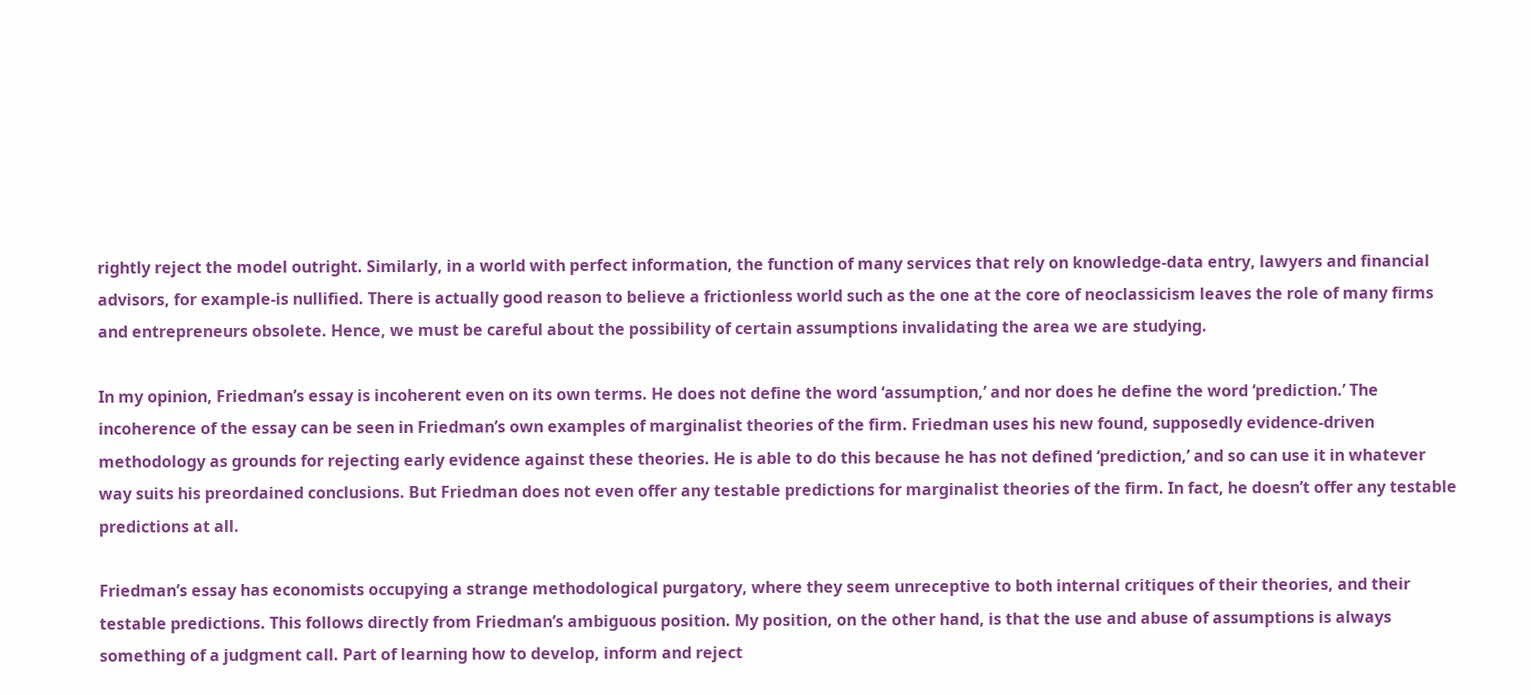rightly reject the model outright. Similarly, in a world with perfect information, the function of many services that rely on knowledge-data entry, lawyers and financial advisors, for example-is nullified. There is actually good reason to believe a frictionless world such as the one at the core of neoclassicism leaves the role of many firms and entrepreneurs obsolete. Hence, we must be careful about the possibility of certain assumptions invalidating the area we are studying.

In my opinion, Friedman’s essay is incoherent even on its own terms. He does not define the word ‘assumption,’ and nor does he define the word ‘prediction.’ The incoherence of the essay can be seen in Friedman’s own examples of marginalist theories of the firm. Friedman uses his new found, supposedly evidence-driven methodology as grounds for rejecting early evidence against these theories. He is able to do this because he has not defined ‘prediction,’ and so can use it in whatever way suits his preordained conclusions. But Friedman does not even offer any testable predictions for marginalist theories of the firm. In fact, he doesn’t offer any testable predictions at all.

Friedman’s essay has economists occupying a strange methodological purgatory, where they seem unreceptive to both internal critiques of their theories, and their testable predictions. This follows directly from Friedman’s ambiguous position. My position, on the other hand, is that the use and abuse of assumptions is always something of a judgment call. Part of learning how to develop, inform and reject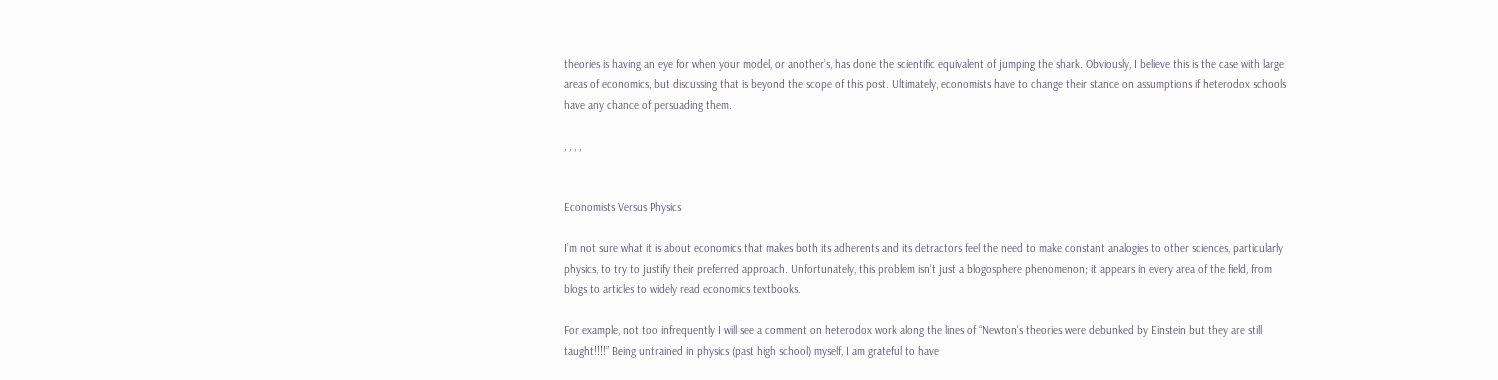theories is having an eye for when your model, or another’s, has done the scientific equivalent of jumping the shark. Obviously, I believe this is the case with large areas of economics, but discussing that is beyond the scope of this post. Ultimately, economists have to change their stance on assumptions if heterodox schools have any chance of persuading them.

, , , ,


Economists Versus Physics

I’m not sure what it is about economics that makes both its adherents and its detractors feel the need to make constant analogies to other sciences, particularly physics, to try to justify their preferred approach. Unfortunately, this problem isn’t just a blogosphere phenomenon; it appears in every area of the field, from blogs to articles to widely read economics textbooks.

For example, not too infrequently I will see a comment on heterodox work along the lines of “Newton’s theories were debunked by Einstein but they are still taught!!!!” Being untrained in physics (past high school) myself, I am grateful to have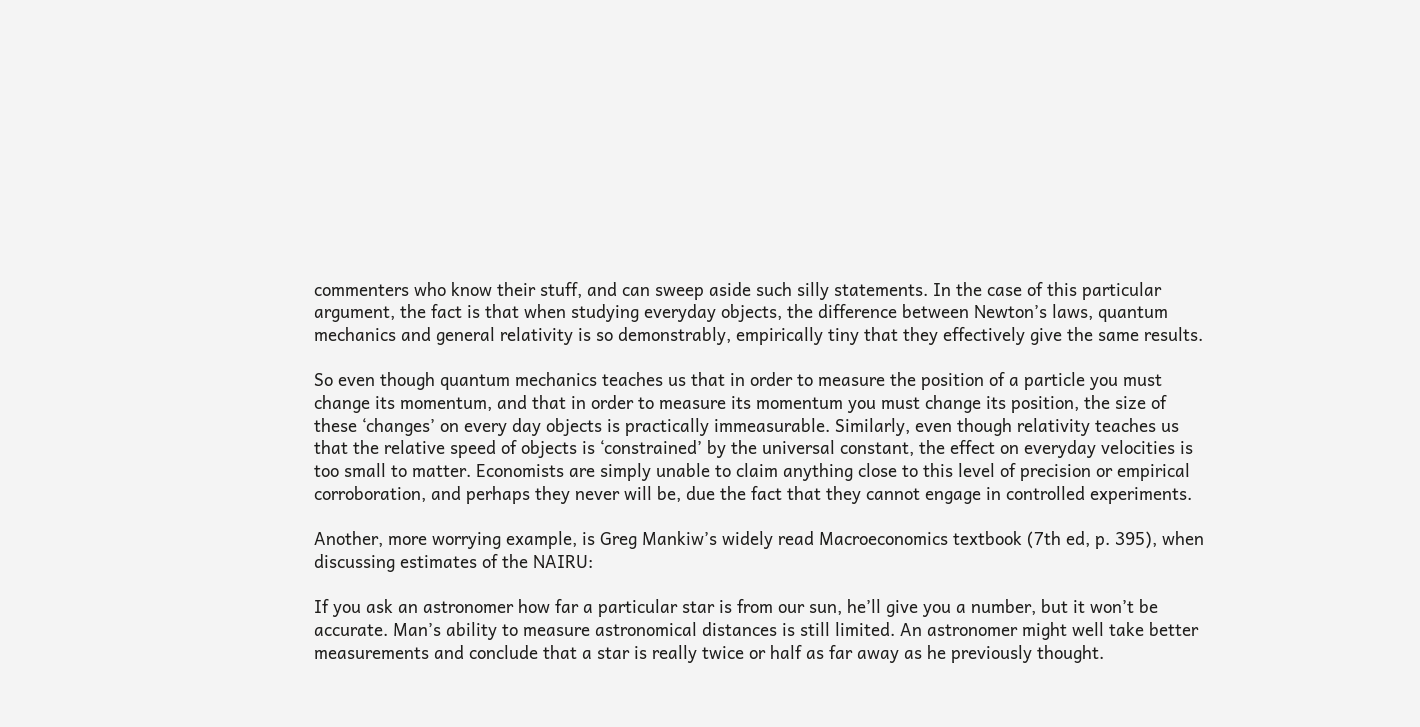commenters who know their stuff, and can sweep aside such silly statements. In the case of this particular argument, the fact is that when studying everyday objects, the difference between Newton’s laws, quantum mechanics and general relativity is so demonstrably, empirically tiny that they effectively give the same results.

So even though quantum mechanics teaches us that in order to measure the position of a particle you must change its momentum, and that in order to measure its momentum you must change its position, the size of these ‘changes’ on every day objects is practically immeasurable. Similarly, even though relativity teaches us that the relative speed of objects is ‘constrained’ by the universal constant, the effect on everyday velocities is too small to matter. Economists are simply unable to claim anything close to this level of precision or empirical corroboration, and perhaps they never will be, due the fact that they cannot engage in controlled experiments.

Another, more worrying example, is Greg Mankiw’s widely read Macroeconomics textbook (7th ed, p. 395), when discussing estimates of the NAIRU:

If you ask an astronomer how far a particular star is from our sun, he’ll give you a number, but it won’t be accurate. Man’s ability to measure astronomical distances is still limited. An astronomer might well take better measurements and conclude that a star is really twice or half as far away as he previously thought.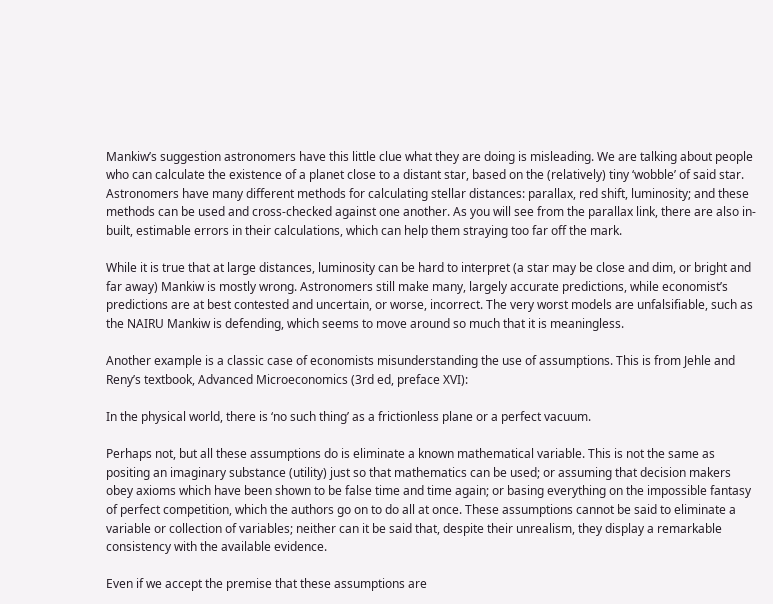Mankiw’s suggestion astronomers have this little clue what they are doing is misleading. We are talking about people who can calculate the existence of a planet close to a distant star, based on the (relatively) tiny ‘wobble’ of said star. Astronomers have many different methods for calculating stellar distances: parallax, red shift, luminosity; and these methods can be used and cross-checked against one another. As you will see from the parallax link, there are also in-built, estimable errors in their calculations, which can help them straying too far off the mark.

While it is true that at large distances, luminosity can be hard to interpret (a star may be close and dim, or bright and far away) Mankiw is mostly wrong. Astronomers still make many, largely accurate predictions, while economist’s predictions are at best contested and uncertain, or worse, incorrect. The very worst models are unfalsifiable, such as the NAIRU Mankiw is defending, which seems to move around so much that it is meaningless.

Another example is a classic case of economists misunderstanding the use of assumptions. This is from Jehle and Reny’s textbook, Advanced Microeconomics (3rd ed, preface XVI):

In the physical world, there is ‘no such thing’ as a frictionless plane or a perfect vacuum.

Perhaps not, but all these assumptions do is eliminate a known mathematical variable. This is not the same as positing an imaginary substance (utility) just so that mathematics can be used; or assuming that decision makers obey axioms which have been shown to be false time and time again; or basing everything on the impossible fantasy of perfect competition, which the authors go on to do all at once. These assumptions cannot be said to eliminate a variable or collection of variables; neither can it be said that, despite their unrealism, they display a remarkable consistency with the available evidence.

Even if we accept the premise that these assumptions are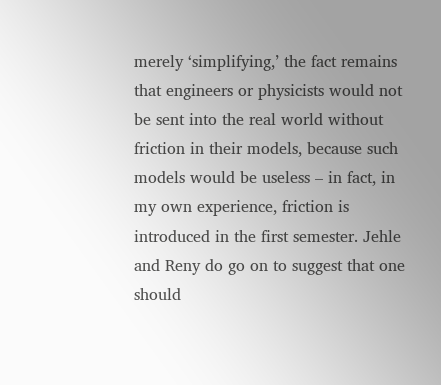merely ‘simplifying,’ the fact remains that engineers or physicists would not be sent into the real world without friction in their models, because such models would be useless – in fact, in my own experience, friction is introduced in the first semester. Jehle and Reny do go on to suggest that one should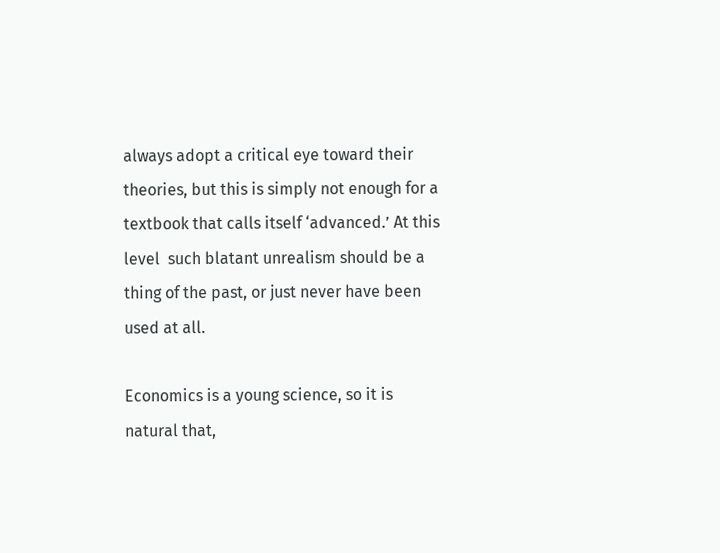always adopt a critical eye toward their theories, but this is simply not enough for a textbook that calls itself ‘advanced.’ At this level  such blatant unrealism should be a thing of the past, or just never have been used at all.

Economics is a young science, so it is natural that,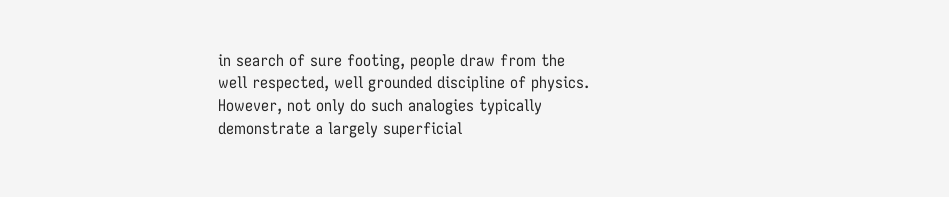in search of sure footing, people draw from the well respected, well grounded discipline of physics. However, not only do such analogies typically demonstrate a largely superficial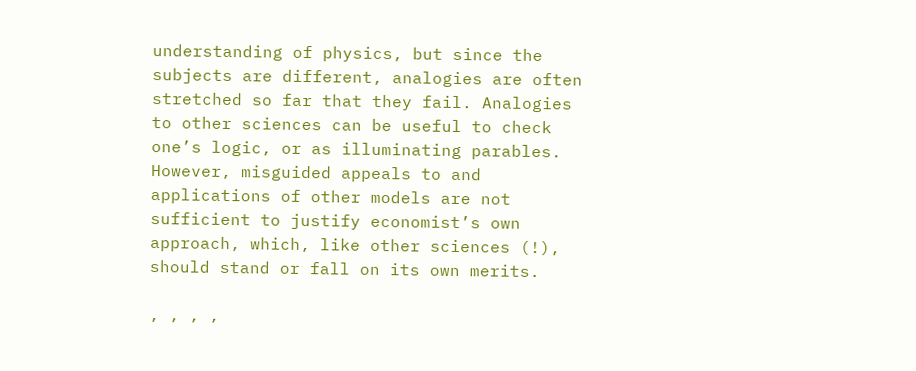understanding of physics, but since the subjects are different, analogies are often stretched so far that they fail. Analogies to other sciences can be useful to check one’s logic, or as illuminating parables. However, misguided appeals to and applications of other models are not sufficient to justify economist’s own approach, which, like other sciences (!), should stand or fall on its own merits.

, , , ,